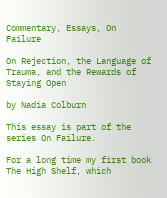Commentary, Essays, On Failure

On Rejection, the Language of Trauma, and the Rewards of Staying Open

by Nadia Colburn

This essay is part of the series On Failure.

For a long time my first book The High Shelf, which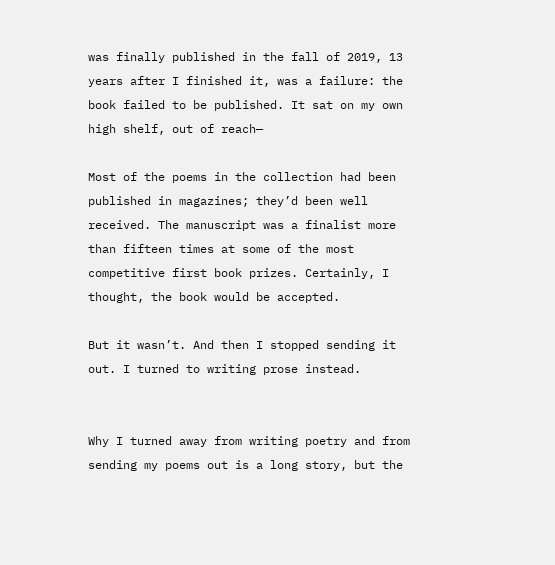was finally published in the fall of 2019, 13 years after I finished it, was a failure: the book failed to be published. It sat on my own high shelf, out of reach—

Most of the poems in the collection had been published in magazines; they’d been well received. The manuscript was a finalist more than fifteen times at some of the most competitive first book prizes. Certainly, I thought, the book would be accepted.

But it wasn’t. And then I stopped sending it out. I turned to writing prose instead.


Why I turned away from writing poetry and from sending my poems out is a long story, but the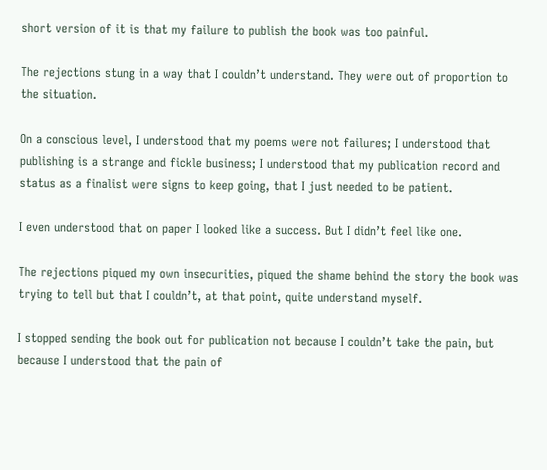short version of it is that my failure to publish the book was too painful.

The rejections stung in a way that I couldn’t understand. They were out of proportion to the situation.

On a conscious level, I understood that my poems were not failures; I understood that publishing is a strange and fickle business; I understood that my publication record and status as a finalist were signs to keep going, that I just needed to be patient.

I even understood that on paper I looked like a success. But I didn’t feel like one.

The rejections piqued my own insecurities, piqued the shame behind the story the book was trying to tell but that I couldn’t, at that point, quite understand myself.

I stopped sending the book out for publication not because I couldn’t take the pain, but because I understood that the pain of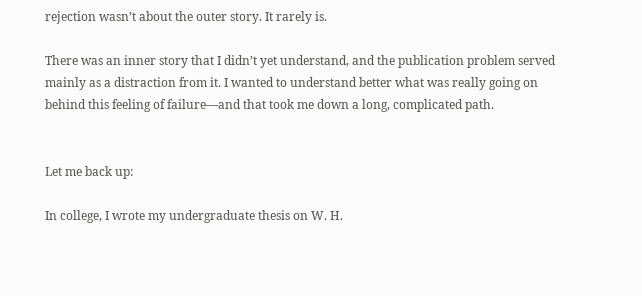rejection wasn’t about the outer story. It rarely is.

There was an inner story that I didn’t yet understand, and the publication problem served mainly as a distraction from it. I wanted to understand better what was really going on behind this feeling of failure—and that took me down a long, complicated path.


Let me back up:

In college, I wrote my undergraduate thesis on W. H.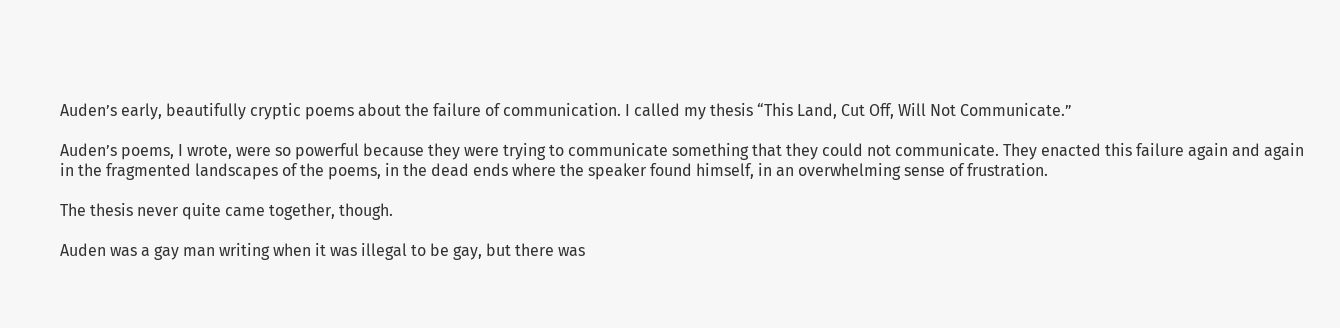Auden’s early, beautifully cryptic poems about the failure of communication. I called my thesis “This Land, Cut Off, Will Not Communicate.”

Auden’s poems, I wrote, were so powerful because they were trying to communicate something that they could not communicate. They enacted this failure again and again in the fragmented landscapes of the poems, in the dead ends where the speaker found himself, in an overwhelming sense of frustration.

The thesis never quite came together, though.

Auden was a gay man writing when it was illegal to be gay, but there was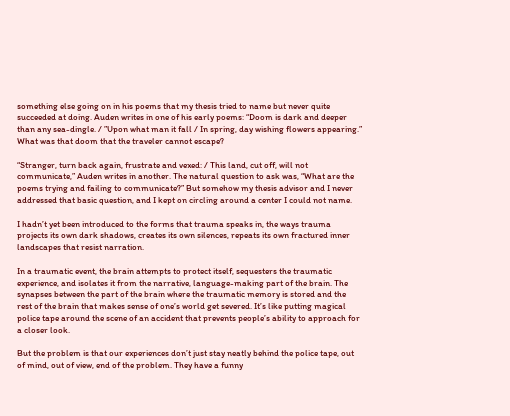something else going on in his poems that my thesis tried to name but never quite succeeded at doing. Auden writes in one of his early poems: “Doom is dark and deeper than any sea-dingle. / ”Upon what man it fall / In spring, day wishing flowers appearing.” What was that doom that the traveler cannot escape?

“Stranger, turn back again, frustrate and vexed: / This land, cut off, will not communicate,” Auden writes in another. The natural question to ask was, “What are the poems trying and failing to communicate?” But somehow my thesis advisor and I never addressed that basic question, and I kept on circling around a center I could not name.

I hadn’t yet been introduced to the forms that trauma speaks in, the ways trauma projects its own dark shadows, creates its own silences, repeats its own fractured inner landscapes that resist narration.

In a traumatic event, the brain attempts to protect itself, sequesters the traumatic experience, and isolates it from the narrative, language-making part of the brain. The synapses between the part of the brain where the traumatic memory is stored and the rest of the brain that makes sense of one’s world get severed. It’s like putting magical police tape around the scene of an accident that prevents people’s ability to approach for a closer look.

But the problem is that our experiences don’t just stay neatly behind the police tape, out of mind, out of view, end of the problem. They have a funny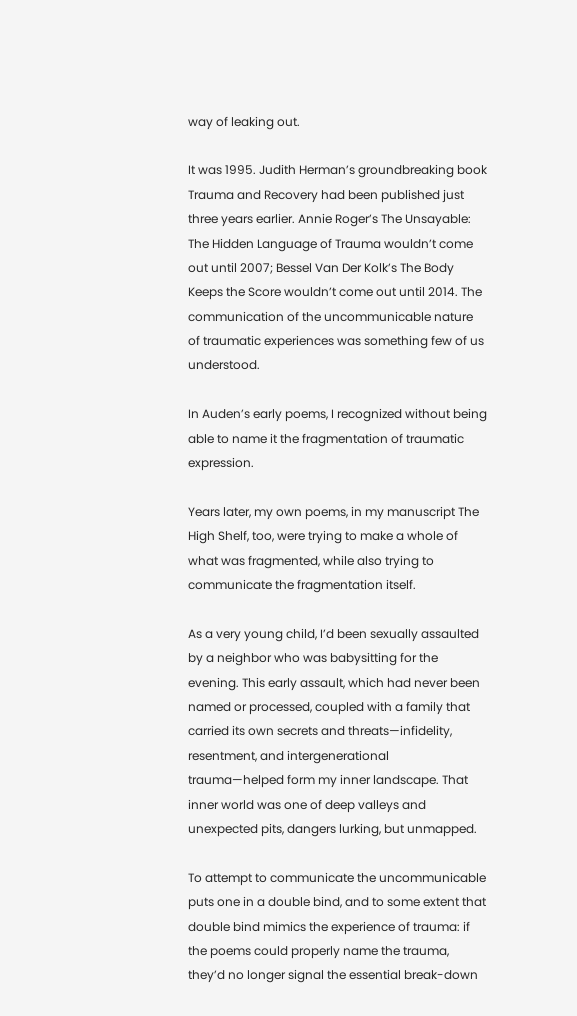way of leaking out.

It was 1995. Judith Herman’s groundbreaking book Trauma and Recovery had been published just three years earlier. Annie Roger’s The Unsayable: The Hidden Language of Trauma wouldn’t come out until 2007; Bessel Van Der Kolk’s The Body Keeps the Score wouldn’t come out until 2014. The communication of the uncommunicable nature of traumatic experiences was something few of us understood.

In Auden’s early poems, I recognized without being able to name it the fragmentation of traumatic expression.

Years later, my own poems, in my manuscript The High Shelf, too, were trying to make a whole of what was fragmented, while also trying to communicate the fragmentation itself.

As a very young child, I’d been sexually assaulted by a neighbor who was babysitting for the evening. This early assault, which had never been named or processed, coupled with a family that carried its own secrets and threats—infidelity, resentment, and intergenerational trauma—helped form my inner landscape. That inner world was one of deep valleys and unexpected pits, dangers lurking, but unmapped.

To attempt to communicate the uncommunicable puts one in a double bind, and to some extent that double bind mimics the experience of trauma: if the poems could properly name the trauma, they’d no longer signal the essential break-down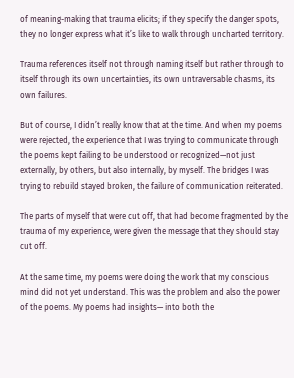of meaning-making that trauma elicits; if they specify the danger spots, they no longer express what it’s like to walk through uncharted territory.

Trauma references itself not through naming itself but rather through to itself through its own uncertainties, its own untraversable chasms, its own failures.

But of course, I didn’t really know that at the time. And when my poems were rejected, the experience that I was trying to communicate through the poems kept failing to be understood or recognized—not just externally, by others, but also internally, by myself. The bridges I was trying to rebuild stayed broken, the failure of communication reiterated.

The parts of myself that were cut off, that had become fragmented by the trauma of my experience, were given the message that they should stay cut off.

At the same time, my poems were doing the work that my conscious mind did not yet understand. This was the problem and also the power of the poems. My poems had insights— into both the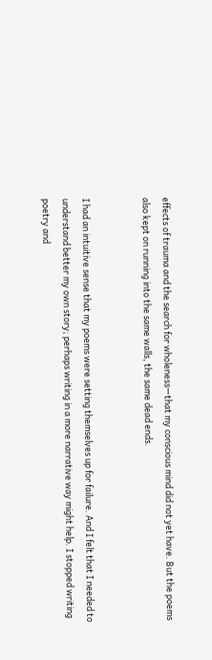effects of trauma and the search for wholeness—that my conscious mind did not yet have. But the poems also kept on running into the same walls, the same dead ends.


I had an intuitive sense that my poems were setting themselves up for failure. And I felt that I needed to understand better my own story; perhaps writing in a more narrative way might help. I stopped writing poetry and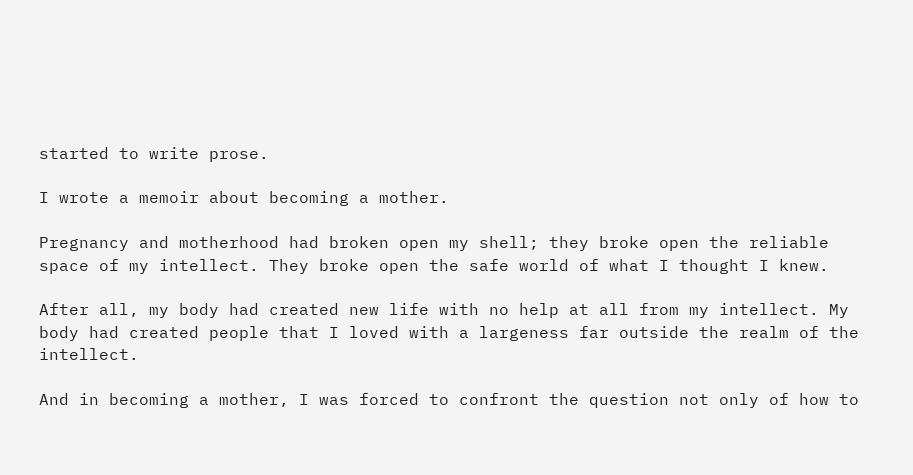started to write prose.

I wrote a memoir about becoming a mother.

Pregnancy and motherhood had broken open my shell; they broke open the reliable space of my intellect. They broke open the safe world of what I thought I knew.

After all, my body had created new life with no help at all from my intellect. My body had created people that I loved with a largeness far outside the realm of the intellect.

And in becoming a mother, I was forced to confront the question not only of how to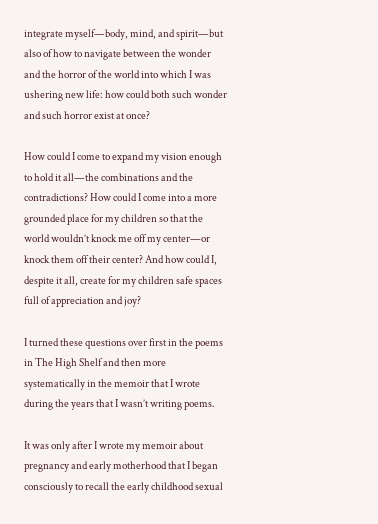integrate myself—body, mind, and spirit—but also of how to navigate between the wonder and the horror of the world into which I was ushering new life: how could both such wonder and such horror exist at once?

How could I come to expand my vision enough to hold it all—the combinations and the contradictions? How could I come into a more grounded place for my children so that the world wouldn’t knock me off my center—or knock them off their center? And how could I, despite it all, create for my children safe spaces full of appreciation and joy?

I turned these questions over first in the poems in The High Shelf and then more systematically in the memoir that I wrote during the years that I wasn’t writing poems.

It was only after I wrote my memoir about pregnancy and early motherhood that I began consciously to recall the early childhood sexual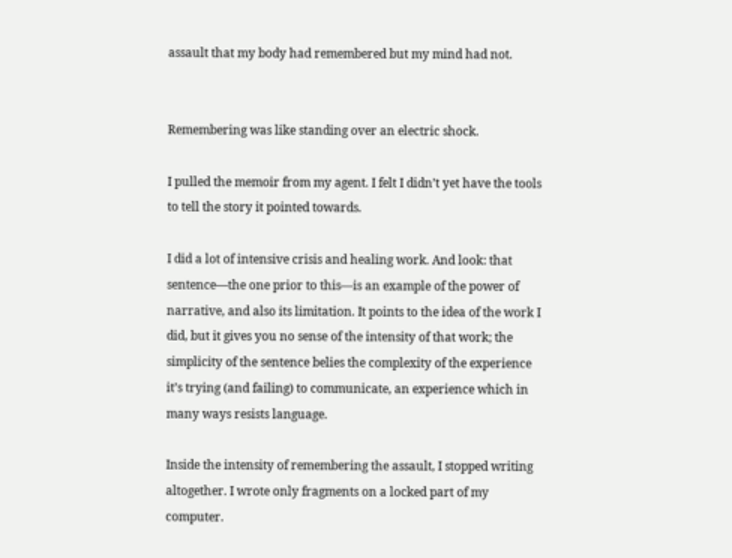assault that my body had remembered but my mind had not.


Remembering was like standing over an electric shock.

I pulled the memoir from my agent. I felt I didn’t yet have the tools to tell the story it pointed towards.

I did a lot of intensive crisis and healing work. And look: that sentence—the one prior to this—is an example of the power of narrative, and also its limitation. It points to the idea of the work I did, but it gives you no sense of the intensity of that work; the simplicity of the sentence belies the complexity of the experience it’s trying (and failing) to communicate, an experience which in many ways resists language.

Inside the intensity of remembering the assault, I stopped writing altogether. I wrote only fragments on a locked part of my computer.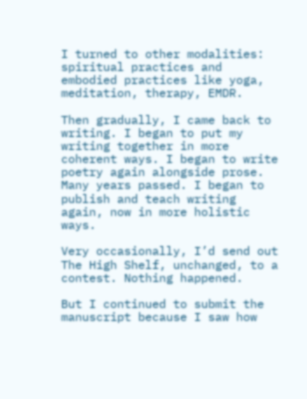I turned to other modalities: spiritual practices and embodied practices like yoga, meditation, therapy, EMDR.

Then gradually, I came back to writing. I began to put my writing together in more coherent ways. I began to write poetry again alongside prose. Many years passed. I began to publish and teach writing again, now in more holistic ways.

Very occasionally, I’d send out The High Shelf, unchanged, to a contest. Nothing happened.

But I continued to submit the manuscript because I saw how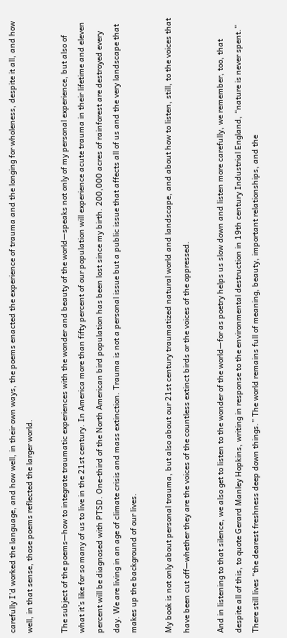carefully I’d worked the language, and how well, in their own ways, the poems enacted the experience of trauma and the longing for wholeness, despite it all, and how well, in that sense, those poems reflected the larger world.

The subject of the poems—how to integrate traumatic experiences with the wonder and beauty of the world—speaks not only of my personal experience, but also of what it’s like for so many of us to live in the 21st century. In America more than fifty percent of our population will experience acute trauma in their lifetime and eleven percent will be diagnosed with PTSD. One-third of the North American bird population has been lost since my birth. 200,000 acres of rainforest are destroyed every day. We are living in an age of climate crisis and mass extinction. Trauma is not a personal issue but a public issue that affects all of us and the very landscape that makes up the background of our lives.

My book is not only about personal trauma, but also about our 21st century traumatized natural world and landscape, and about how to listen, still, to the voices that have been cut off—whether they are the voices of the countless extinct birds or the voices of the oppressed.

And in listening to that silence, we also get to listen to the wonder of the world—for as poetry helps us slow down and listen more carefully, we remember, too, that despite all of this, to quote Gerard Manley Hopkins, writing in response to the environmental destruction in 19th century Industrial England, “nature is never spent.” There still lives “the dearest freshness deep down things.” The world remains full of meaning, beauty, important relationships, and the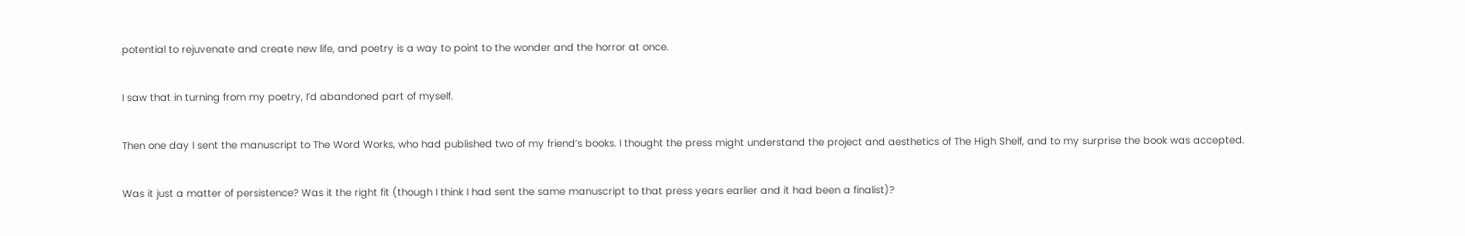potential to rejuvenate and create new life, and poetry is a way to point to the wonder and the horror at once.

I saw that in turning from my poetry, I’d abandoned part of myself.

Then one day I sent the manuscript to The Word Works, who had published two of my friend’s books. I thought the press might understand the project and aesthetics of The High Shelf, and to my surprise the book was accepted.

Was it just a matter of persistence? Was it the right fit (though I think I had sent the same manuscript to that press years earlier and it had been a finalist)?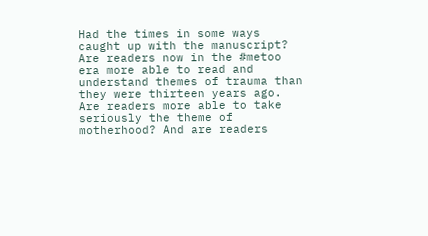Had the times in some ways caught up with the manuscript? Are readers now in the #metoo era more able to read and understand themes of trauma than they were thirteen years ago. Are readers more able to take seriously the theme of motherhood? And are readers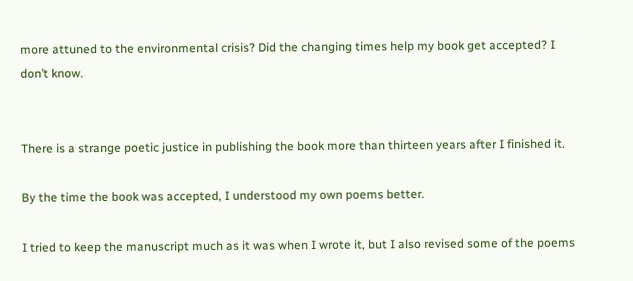more attuned to the environmental crisis? Did the changing times help my book get accepted? I don’t know.


There is a strange poetic justice in publishing the book more than thirteen years after I finished it.

By the time the book was accepted, I understood my own poems better.

I tried to keep the manuscript much as it was when I wrote it, but I also revised some of the poems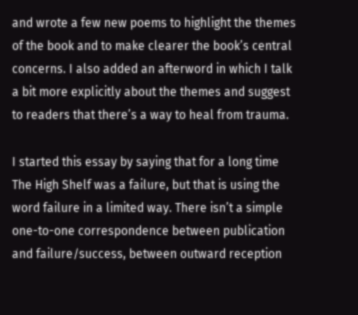and wrote a few new poems to highlight the themes of the book and to make clearer the book’s central concerns. I also added an afterword in which I talk a bit more explicitly about the themes and suggest to readers that there’s a way to heal from trauma.

I started this essay by saying that for a long time The High Shelf was a failure, but that is using the word failure in a limited way. There isn’t a simple one-to-one correspondence between publication and failure/success, between outward reception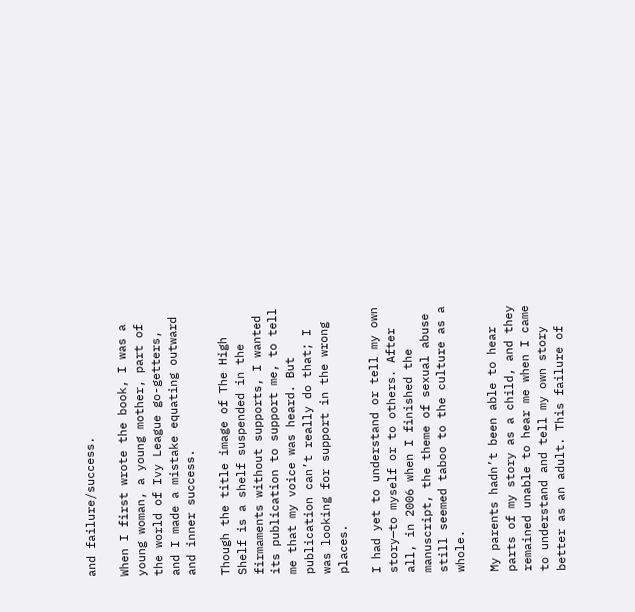and failure/success.

When I first wrote the book, I was a young woman, a young mother, part of the world of Ivy League go-getters, and I made a mistake equating outward and inner success.

Though the title image of The High Shelf is a shelf suspended in the firmaments without supports, I wanted its publication to support me, to tell me that my voice was heard. But publication can’t really do that; I was looking for support in the wrong places.

I had yet to understand or tell my own story—to myself or to others. After all, in 2006 when I finished the manuscript, the theme of sexual abuse still seemed taboo to the culture as a whole.

My parents hadn’t been able to hear parts of my story as a child, and they remained unable to hear me when I came to understand and tell my own story better as an adult. This failure of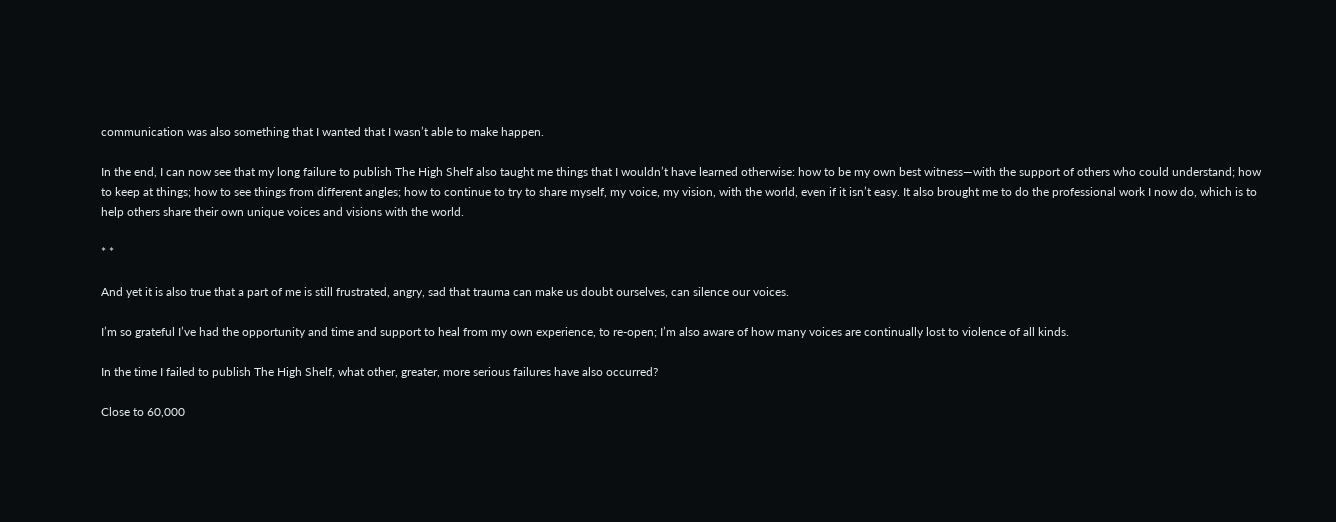communication was also something that I wanted that I wasn’t able to make happen.

In the end, I can now see that my long failure to publish The High Shelf also taught me things that I wouldn’t have learned otherwise: how to be my own best witness—with the support of others who could understand; how to keep at things; how to see things from different angles; how to continue to try to share myself, my voice, my vision, with the world, even if it isn’t easy. It also brought me to do the professional work I now do, which is to help others share their own unique voices and visions with the world.

* *

And yet it is also true that a part of me is still frustrated, angry, sad that trauma can make us doubt ourselves, can silence our voices.

I’m so grateful I’ve had the opportunity and time and support to heal from my own experience, to re-open; I’m also aware of how many voices are continually lost to violence of all kinds.

In the time I failed to publish The High Shelf, what other, greater, more serious failures have also occurred?

Close to 60,000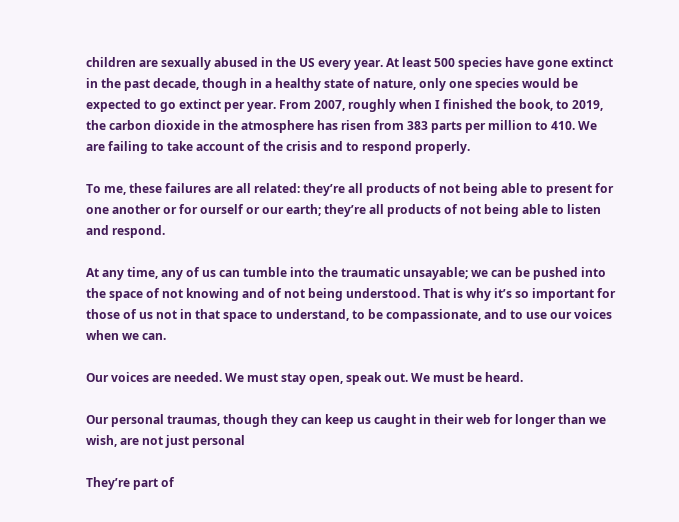children are sexually abused in the US every year. At least 500 species have gone extinct in the past decade, though in a healthy state of nature, only one species would be expected to go extinct per year. From 2007, roughly when I finished the book, to 2019, the carbon dioxide in the atmosphere has risen from 383 parts per million to 410. We are failing to take account of the crisis and to respond properly.

To me, these failures are all related: they’re all products of not being able to present for one another or for ourself or our earth; they’re all products of not being able to listen and respond.

At any time, any of us can tumble into the traumatic unsayable; we can be pushed into the space of not knowing and of not being understood. That is why it’s so important for those of us not in that space to understand, to be compassionate, and to use our voices when we can.

Our voices are needed. We must stay open, speak out. We must be heard.

Our personal traumas, though they can keep us caught in their web for longer than we wish, are not just personal

They’re part of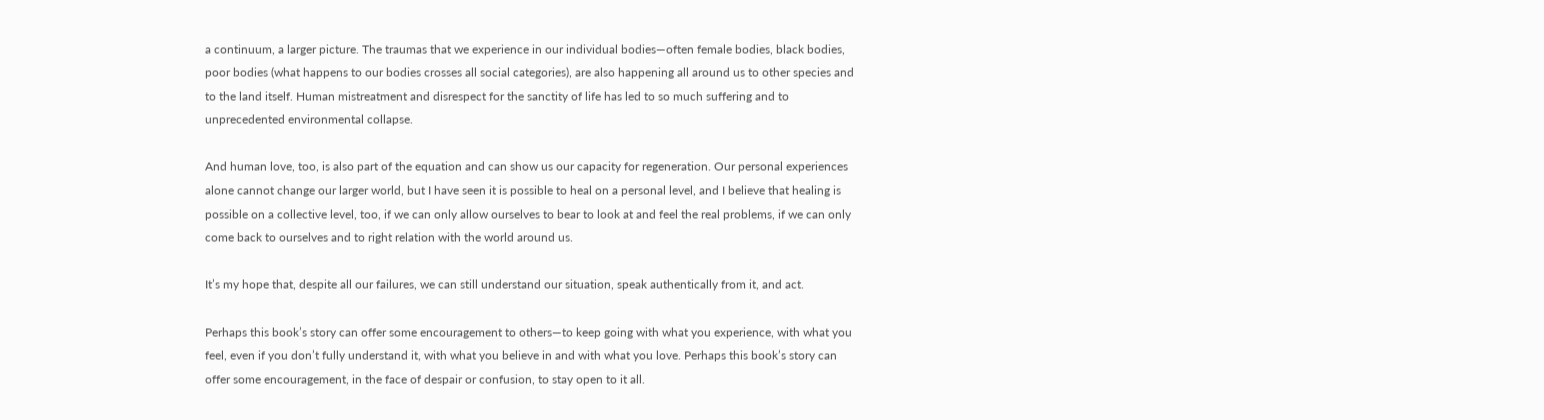a continuum, a larger picture. The traumas that we experience in our individual bodies—often female bodies, black bodies, poor bodies (what happens to our bodies crosses all social categories), are also happening all around us to other species and to the land itself. Human mistreatment and disrespect for the sanctity of life has led to so much suffering and to unprecedented environmental collapse.

And human love, too, is also part of the equation and can show us our capacity for regeneration. Our personal experiences alone cannot change our larger world, but I have seen it is possible to heal on a personal level, and I believe that healing is possible on a collective level, too, if we can only allow ourselves to bear to look at and feel the real problems, if we can only come back to ourselves and to right relation with the world around us.

It’s my hope that, despite all our failures, we can still understand our situation, speak authentically from it, and act.

Perhaps this book’s story can offer some encouragement to others—to keep going with what you experience, with what you feel, even if you don’t fully understand it, with what you believe in and with what you love. Perhaps this book’s story can offer some encouragement, in the face of despair or confusion, to stay open to it all.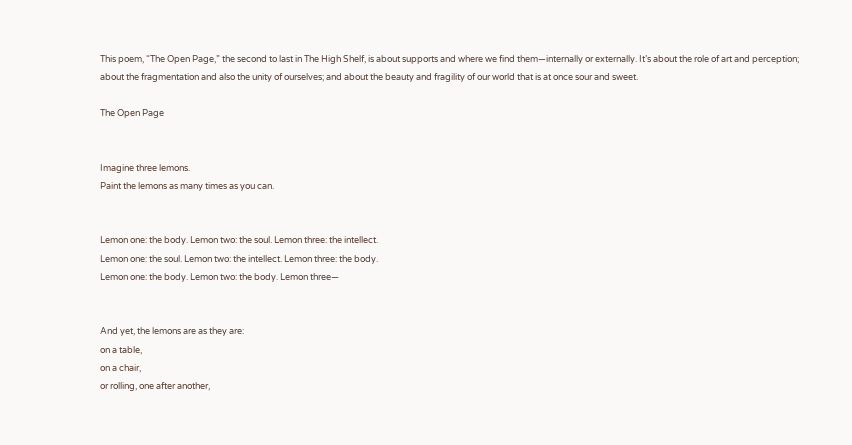This poem, “The Open Page,” the second to last in The High Shelf, is about supports and where we find them—internally or externally. It’s about the role of art and perception; about the fragmentation and also the unity of ourselves; and about the beauty and fragility of our world that is at once sour and sweet.

The Open Page


Imagine three lemons.
Paint the lemons as many times as you can.


Lemon one: the body. Lemon two: the soul. Lemon three: the intellect.
Lemon one: the soul. Lemon two: the intellect. Lemon three: the body.
Lemon one: the body. Lemon two: the body. Lemon three—


And yet, the lemons are as they are:
on a table,
on a chair,
or rolling, one after another,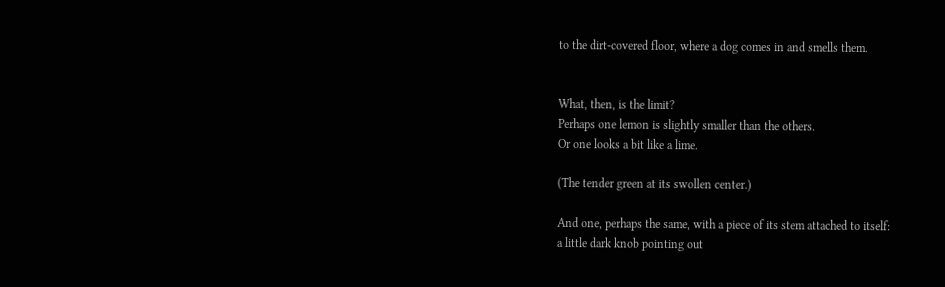to the dirt-covered floor, where a dog comes in and smells them.


What, then, is the limit?
Perhaps one lemon is slightly smaller than the others.
Or one looks a bit like a lime.

(The tender green at its swollen center.)

And one, perhaps the same, with a piece of its stem attached to itself:
a little dark knob pointing out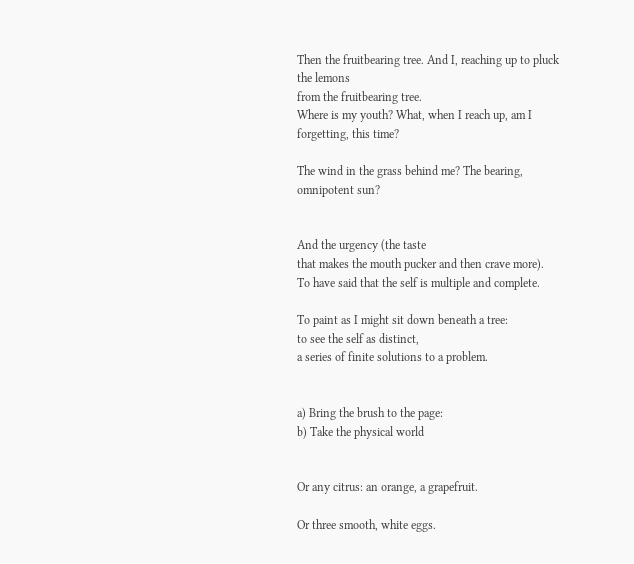Then the fruitbearing tree. And I, reaching up to pluck the lemons
from the fruitbearing tree.
Where is my youth? What, when I reach up, am I forgetting, this time?

The wind in the grass behind me? The bearing, omnipotent sun?


And the urgency (the taste
that makes the mouth pucker and then crave more).
To have said that the self is multiple and complete.

To paint as I might sit down beneath a tree:
to see the self as distinct,
a series of finite solutions to a problem.


a) Bring the brush to the page:
b) Take the physical world


Or any citrus: an orange, a grapefruit.

Or three smooth, white eggs.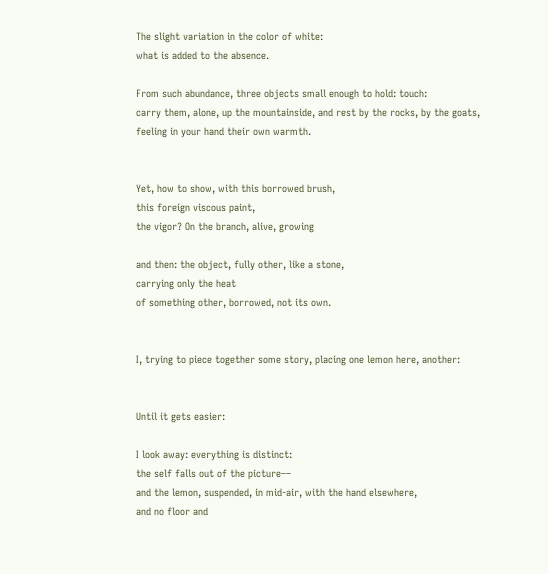The slight variation in the color of white:
what is added to the absence.

From such abundance, three objects small enough to hold: touch:
carry them, alone, up the mountainside, and rest by the rocks, by the goats,
feeling in your hand their own warmth.


Yet, how to show, with this borrowed brush,
this foreign viscous paint,
the vigor? On the branch, alive, growing

and then: the object, fully other, like a stone,
carrying only the heat
of something other, borrowed, not its own.


I, trying to piece together some story, placing one lemon here, another:


Until it gets easier:

I look away: everything is distinct:
the self falls out of the picture––
and the lemon, suspended, in mid-air, with the hand elsewhere,
and no floor and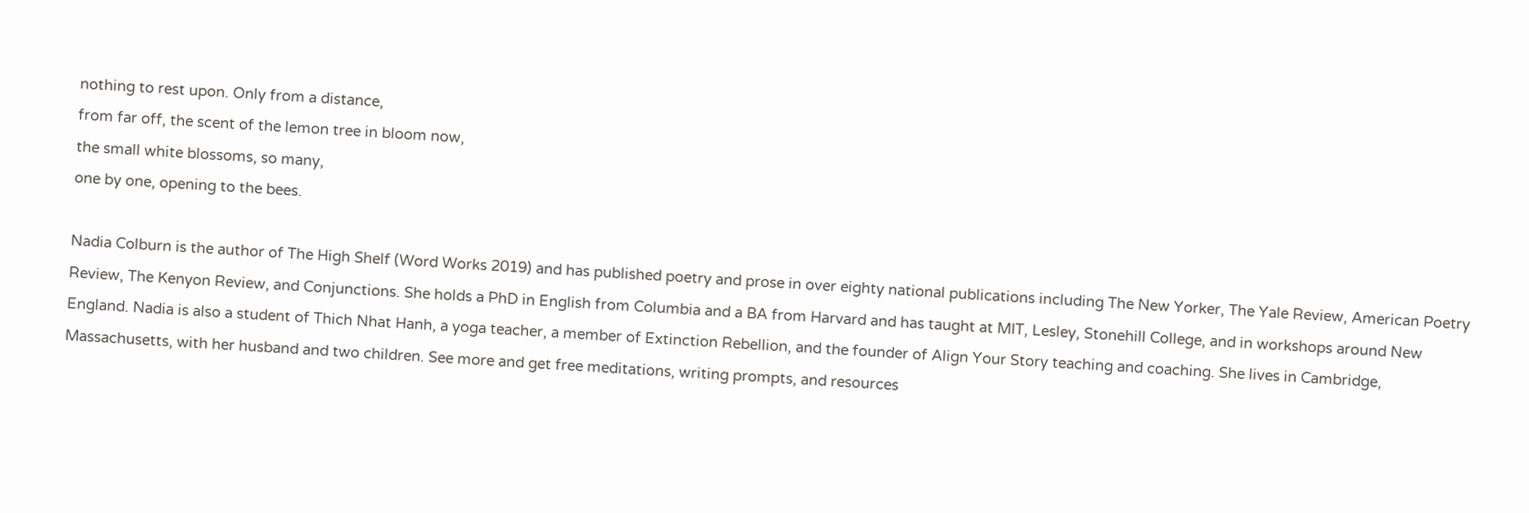nothing to rest upon. Only from a distance,
from far off, the scent of the lemon tree in bloom now,
the small white blossoms, so many,
one by one, opening to the bees.

Nadia Colburn is the author of The High Shelf (Word Works 2019) and has published poetry and prose in over eighty national publications including The New Yorker, The Yale Review, American Poetry Review, The Kenyon Review, and Conjunctions. She holds a PhD in English from Columbia and a BA from Harvard and has taught at MIT, Lesley, Stonehill College, and in workshops around New England. Nadia is also a student of Thich Nhat Hanh, a yoga teacher, a member of Extinction Rebellion, and the founder of Align Your Story teaching and coaching. She lives in Cambridge, Massachusetts, with her husband and two children. See more and get free meditations, writing prompts, and resources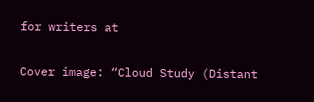for writers at

Cover image: “Cloud Study (Distant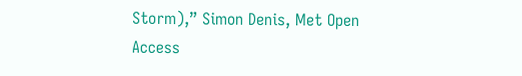Storm),” Simon Denis, Met Open Access